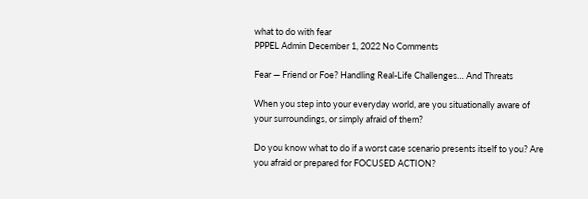what to do with fear
PPPEL Admin December 1, 2022 No Comments

Fear — Friend or Foe? Handling Real-Life Challenges… And Threats

When you step into your everyday world, are you situationally aware of your surroundings, or simply afraid of them?

Do you know what to do if a worst case scenario presents itself to you? Are you afraid or prepared for FOCUSED ACTION?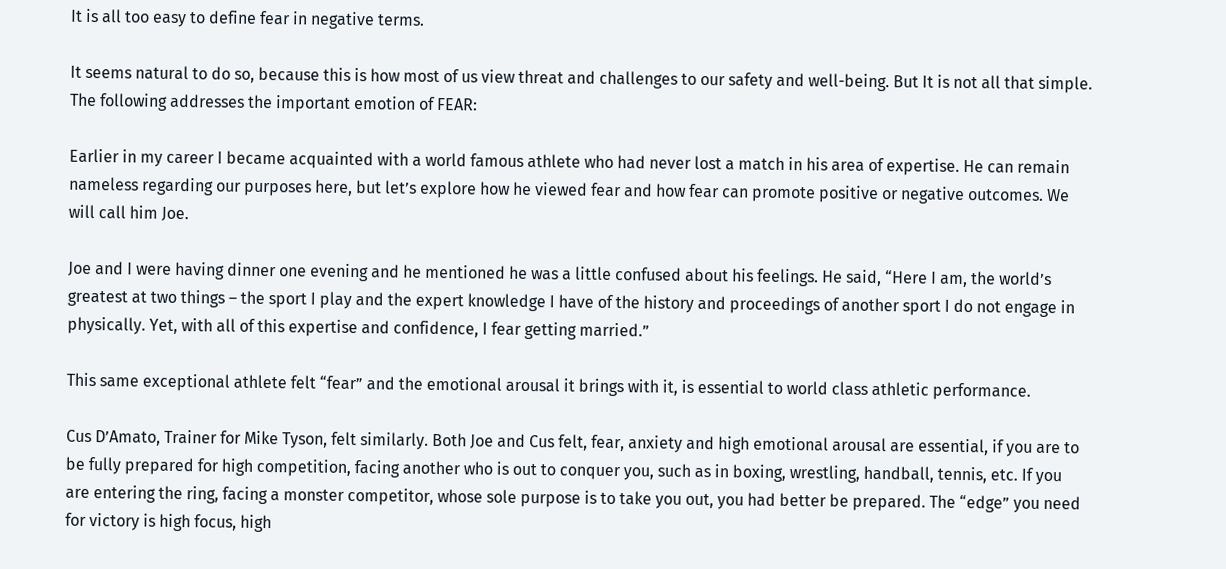It is all too easy to define fear in negative terms.

It seems natural to do so, because this is how most of us view threat and challenges to our safety and well-being. But It is not all that simple. The following addresses the important emotion of FEAR:

Earlier in my career I became acquainted with a world famous athlete who had never lost a match in his area of expertise. He can remain nameless regarding our purposes here, but let’s explore how he viewed fear and how fear can promote positive or negative outcomes. We will call him Joe.

Joe and I were having dinner one evening and he mentioned he was a little confused about his feelings. He said, “Here I am, the world’s greatest at two things – the sport I play and the expert knowledge I have of the history and proceedings of another sport I do not engage in physically. Yet, with all of this expertise and confidence, I fear getting married.”

This same exceptional athlete felt “fear” and the emotional arousal it brings with it, is essential to world class athletic performance.

Cus D’Amato, Trainer for Mike Tyson, felt similarly. Both Joe and Cus felt, fear, anxiety and high emotional arousal are essential, if you are to be fully prepared for high competition, facing another who is out to conquer you, such as in boxing, wrestling, handball, tennis, etc. If you are entering the ring, facing a monster competitor, whose sole purpose is to take you out, you had better be prepared. The “edge” you need for victory is high focus, high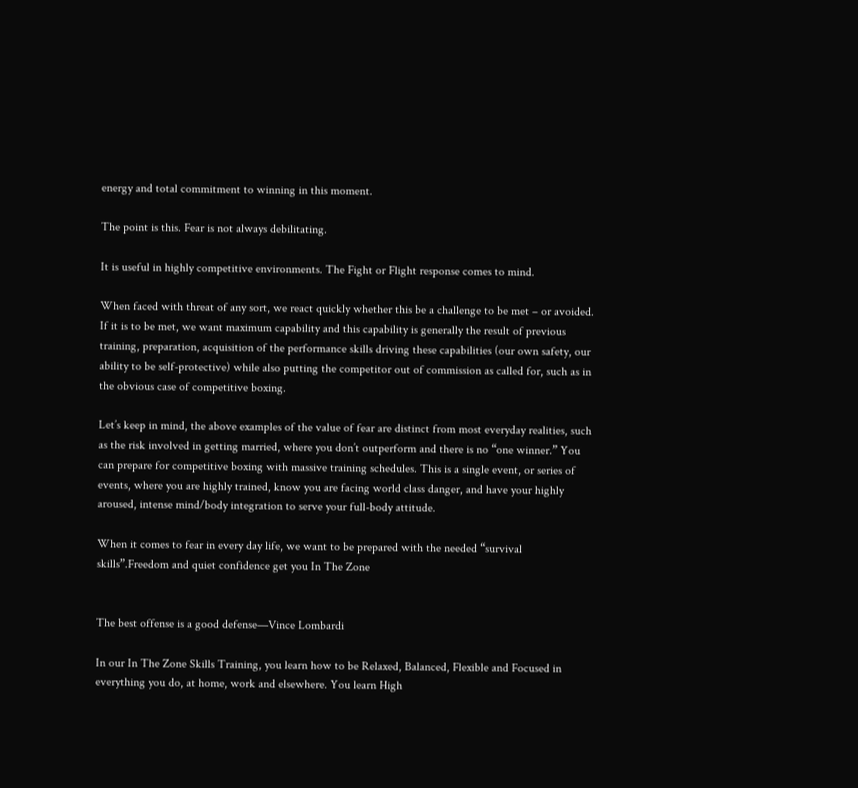energy and total commitment to winning in this moment.

The point is this. Fear is not always debilitating.

It is useful in highly competitive environments. The Fight or Flight response comes to mind.

When faced with threat of any sort, we react quickly whether this be a challenge to be met – or avoided. If it is to be met, we want maximum capability and this capability is generally the result of previous training, preparation, acquisition of the performance skills driving these capabilities (our own safety, our ability to be self-protective) while also putting the competitor out of commission as called for, such as in the obvious case of competitive boxing.

Let’s keep in mind, the above examples of the value of fear are distinct from most everyday realities, such as the risk involved in getting married, where you don’t outperform and there is no “one winner.” You can prepare for competitive boxing with massive training schedules. This is a single event, or series of events, where you are highly trained, know you are facing world class danger, and have your highly aroused, intense mind/body integration to serve your full-body attitude.

When it comes to fear in every day life, we want to be prepared with the needed “survival skills”.Freedom and quiet confidence get you In The Zone


The best offense is a good defense—Vince Lombardi

In our In The Zone Skills Training, you learn how to be Relaxed, Balanced, Flexible and Focused in everything you do, at home, work and elsewhere. You learn High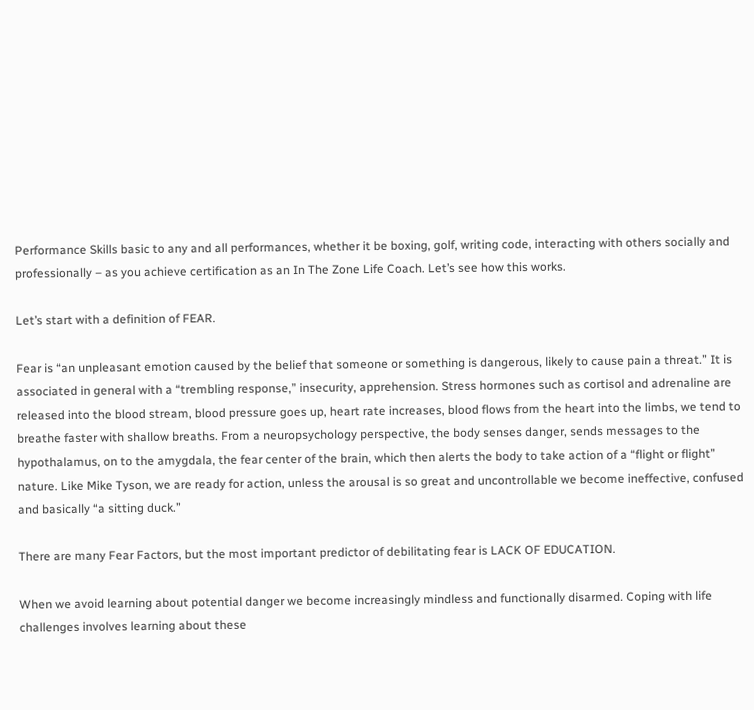Performance Skills basic to any and all performances, whether it be boxing, golf, writing code, interacting with others socially and professionally – as you achieve certification as an In The Zone Life Coach. Let’s see how this works.

Let’s start with a definition of FEAR.

Fear is “an unpleasant emotion caused by the belief that someone or something is dangerous, likely to cause pain a threat.” It is associated in general with a “trembling response,” insecurity, apprehension. Stress hormones such as cortisol and adrenaline are released into the blood stream, blood pressure goes up, heart rate increases, blood flows from the heart into the limbs, we tend to breathe faster with shallow breaths. From a neuropsychology perspective, the body senses danger, sends messages to the hypothalamus, on to the amygdala, the fear center of the brain, which then alerts the body to take action of a “flight or flight” nature. Like Mike Tyson, we are ready for action, unless the arousal is so great and uncontrollable we become ineffective, confused and basically “a sitting duck.”

There are many Fear Factors, but the most important predictor of debilitating fear is LACK OF EDUCATION.

When we avoid learning about potential danger we become increasingly mindless and functionally disarmed. Coping with life challenges involves learning about these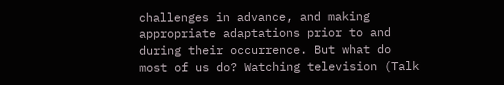challenges in advance, and making appropriate adaptations prior to and during their occurrence. But what do most of us do? Watching television (Talk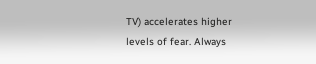TV) accelerates higher levels of fear. Always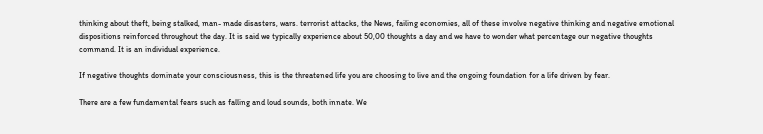thinking about theft, being stalked, man- made disasters, wars. terrorist attacks, the News, failing economies, all of these involve negative thinking and negative emotional dispositions reinforced throughout the day. It is said we typically experience about 50,00 thoughts a day and we have to wonder what percentage our negative thoughts command. It is an individual experience.

If negative thoughts dominate your consciousness, this is the threatened life you are choosing to live and the ongoing foundation for a life driven by fear.

There are a few fundamental fears such as falling and loud sounds, both innate. We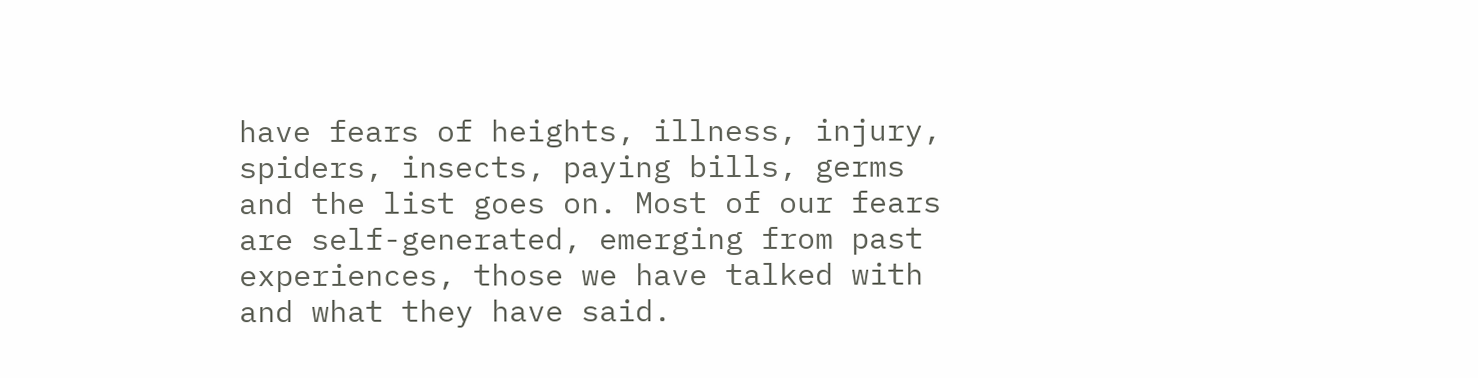have fears of heights, illness, injury, spiders, insects, paying bills, germs and the list goes on. Most of our fears are self-generated, emerging from past experiences, those we have talked with and what they have said.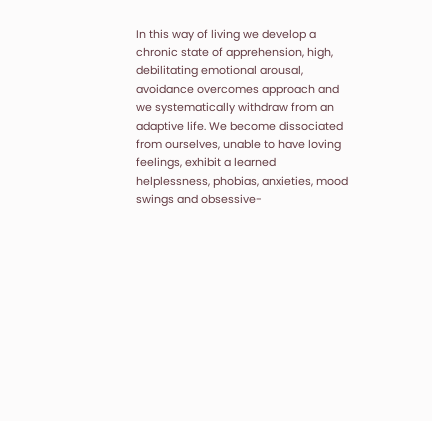In this way of living we develop a chronic state of apprehension, high, debilitating emotional arousal, avoidance overcomes approach and we systematically withdraw from an adaptive life. We become dissociated from ourselves, unable to have loving feelings, exhibit a learned helplessness, phobias, anxieties, mood swings and obsessive-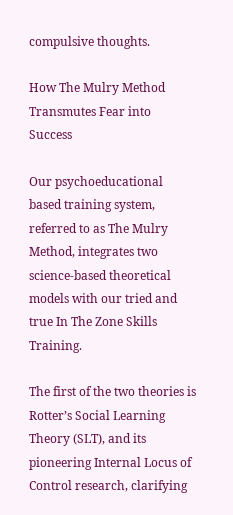compulsive thoughts.

How The Mulry Method Transmutes Fear into Success

Our psychoeducational based training system, referred to as The Mulry Method, integrates two science-based theoretical models with our tried and true In The Zone Skills Training.

The first of the two theories is Rotter’s Social Learning Theory (SLT), and its pioneering Internal Locus of Control research, clarifying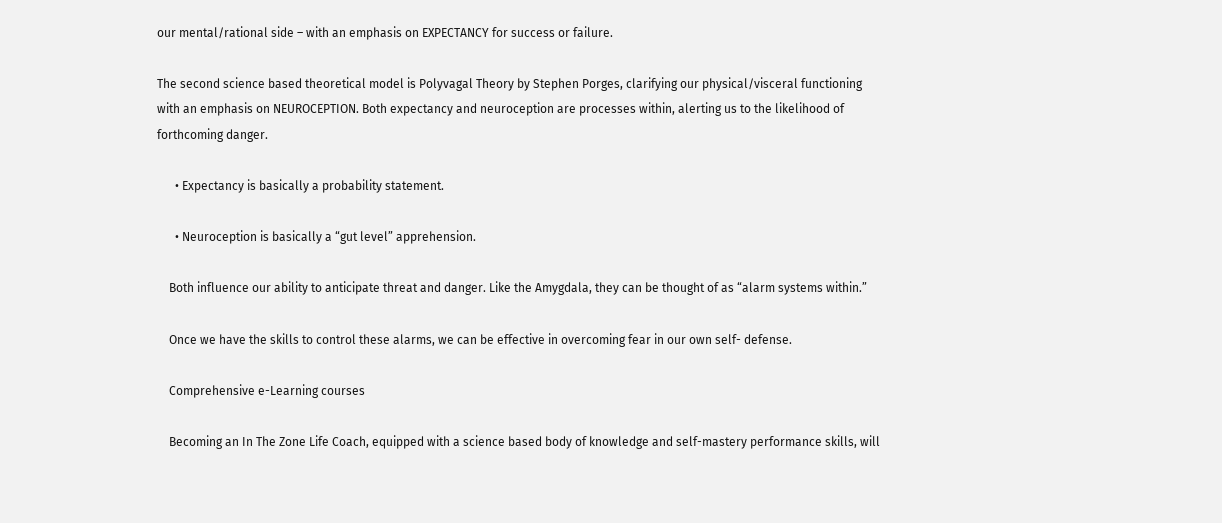our mental/rational side – with an emphasis on EXPECTANCY for success or failure.

The second science based theoretical model is Polyvagal Theory by Stephen Porges, clarifying our physical/visceral functioning with an emphasis on NEUROCEPTION. Both expectancy and neuroception are processes within, alerting us to the likelihood of forthcoming danger.

      • Expectancy is basically a probability statement.

      • Neuroception is basically a “gut level” apprehension.

    Both influence our ability to anticipate threat and danger. Like the Amygdala, they can be thought of as “alarm systems within.”

    Once we have the skills to control these alarms, we can be effective in overcoming fear in our own self- defense.

    Comprehensive e-Learning courses

    Becoming an In The Zone Life Coach, equipped with a science based body of knowledge and self-mastery performance skills, will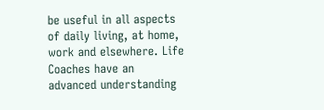be useful in all aspects of daily living, at home, work and elsewhere. Life Coaches have an advanced understanding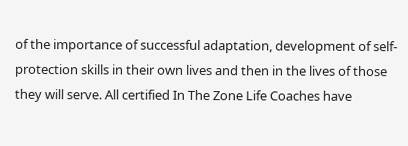of the importance of successful adaptation, development of self-protection skills in their own lives and then in the lives of those they will serve. All certified In The Zone Life Coaches have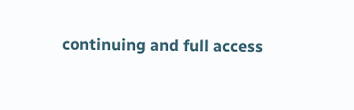continuing and full access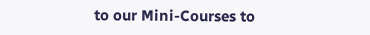to our Mini-Courses to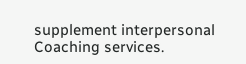supplement interpersonal Coaching services.